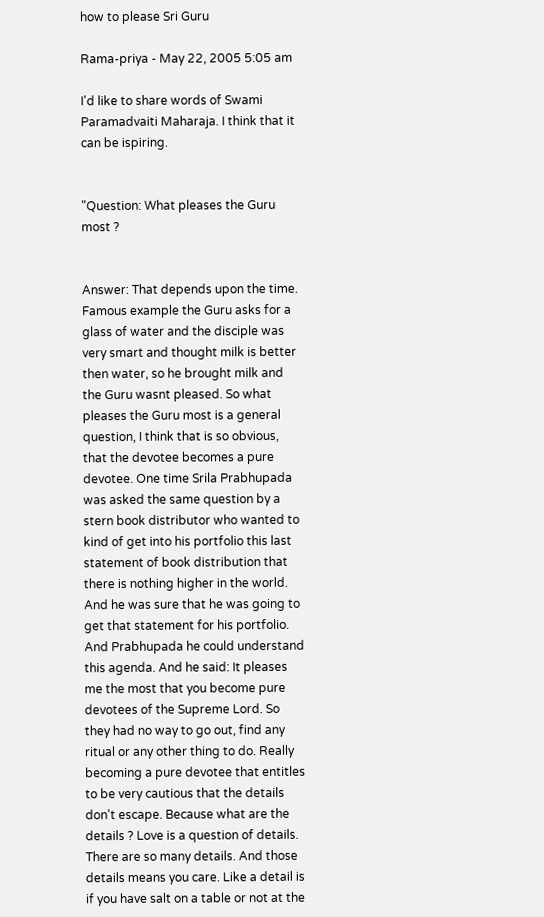how to please Sri Guru

Rama-priya - May 22, 2005 5:05 am

I'd like to share words of Swami Paramadvaiti Maharaja. I think that it can be ispiring.


"Question: What pleases the Guru most ?


Answer: That depends upon the time. Famous example the Guru asks for a glass of water and the disciple was very smart and thought milk is better then water, so he brought milk and the Guru wasnt pleased. So what pleases the Guru most is a general question, I think that is so obvious, that the devotee becomes a pure devotee. One time Srila Prabhupada was asked the same question by a stern book distributor who wanted to kind of get into his portfolio this last statement of book distribution that there is nothing higher in the world. And he was sure that he was going to get that statement for his portfolio. And Prabhupada he could understand this agenda. And he said: It pleases me the most that you become pure devotees of the Supreme Lord. So they had no way to go out, find any ritual or any other thing to do. Really becoming a pure devotee that entitles to be very cautious that the details don't escape. Because what are the details ? Love is a question of details. There are so many details. And those details means you care. Like a detail is if you have salt on a table or not at the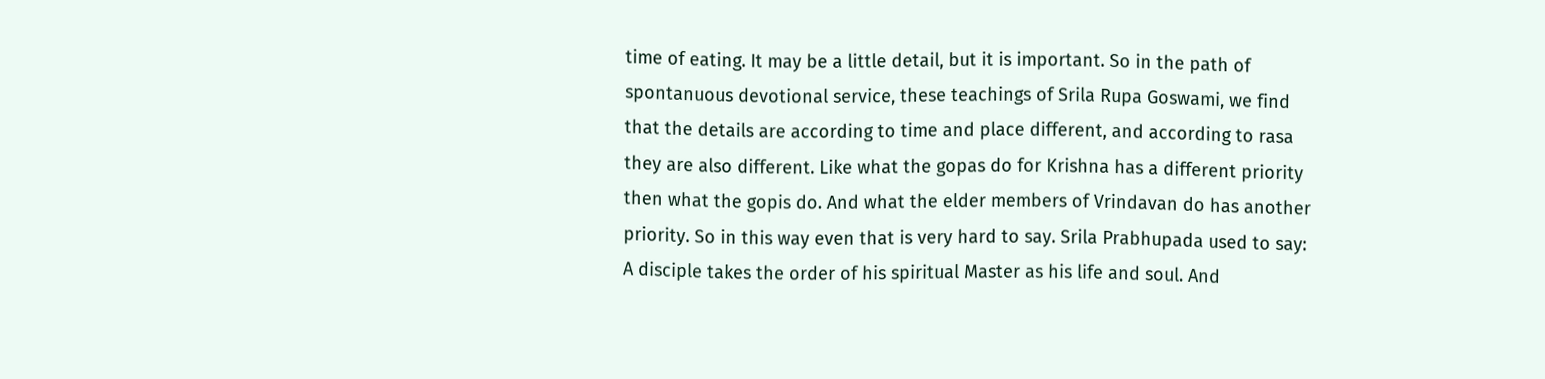time of eating. It may be a little detail, but it is important. So in the path of spontanuous devotional service, these teachings of Srila Rupa Goswami, we find that the details are according to time and place different, and according to rasa they are also different. Like what the gopas do for Krishna has a different priority then what the gopis do. And what the elder members of Vrindavan do has another priority. So in this way even that is very hard to say. Srila Prabhupada used to say: A disciple takes the order of his spiritual Master as his life and soul. And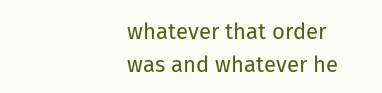whatever that order was and whatever he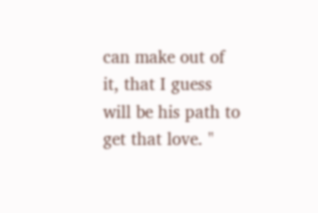can make out of it, that I guess will be his path to get that love. "